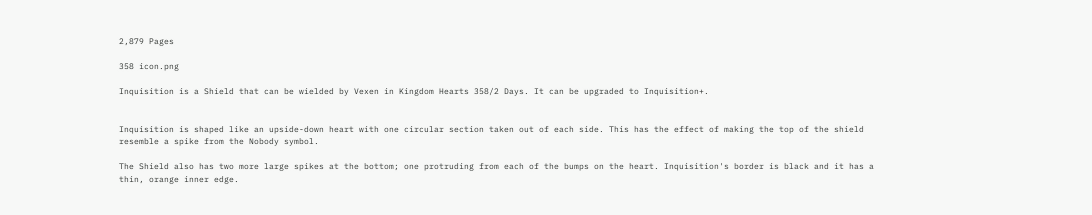2,879 Pages

358 icon.png

Inquisition is a Shield that can be wielded by Vexen in Kingdom Hearts 358/2 Days. It can be upgraded to Inquisition+.


Inquisition is shaped like an upside-down heart with one circular section taken out of each side. This has the effect of making the top of the shield resemble a spike from the Nobody symbol.

The Shield also has two more large spikes at the bottom; one protruding from each of the bumps on the heart. Inquisition's border is black and it has a thin, orange inner edge.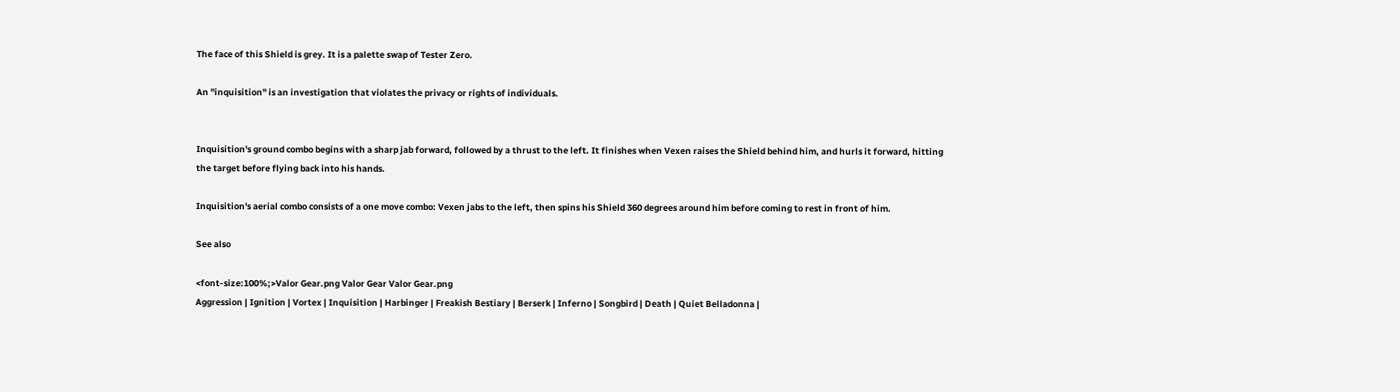The face of this Shield is grey. It is a palette swap of Tester Zero.

An "inquisition" is an investigation that violates the privacy or rights of individuals.


Inquisition's ground combo begins with a sharp jab forward, followed by a thrust to the left. It finishes when Vexen raises the Shield behind him, and hurls it forward, hitting the target before flying back into his hands.

Inquisition's aerial combo consists of a one move combo: Vexen jabs to the left, then spins his Shield 360 degrees around him before coming to rest in front of him.

See also

<font-size:100%;>Valor Gear.png Valor Gear Valor Gear.png
Aggression | Ignition | Vortex | Inquisition | Harbinger | Freakish Bestiary | Berserk | Inferno | Songbird | Death | Quiet Belladonna |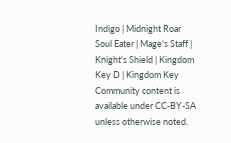Indigo | Midnight Roar
Soul Eater | Mage's Staff | Knight's Shield | Kingdom Key D | Kingdom Key
Community content is available under CC-BY-SA unless otherwise noted.